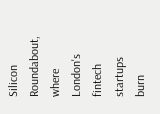Silicon Roundabout, where London's fintech startups burn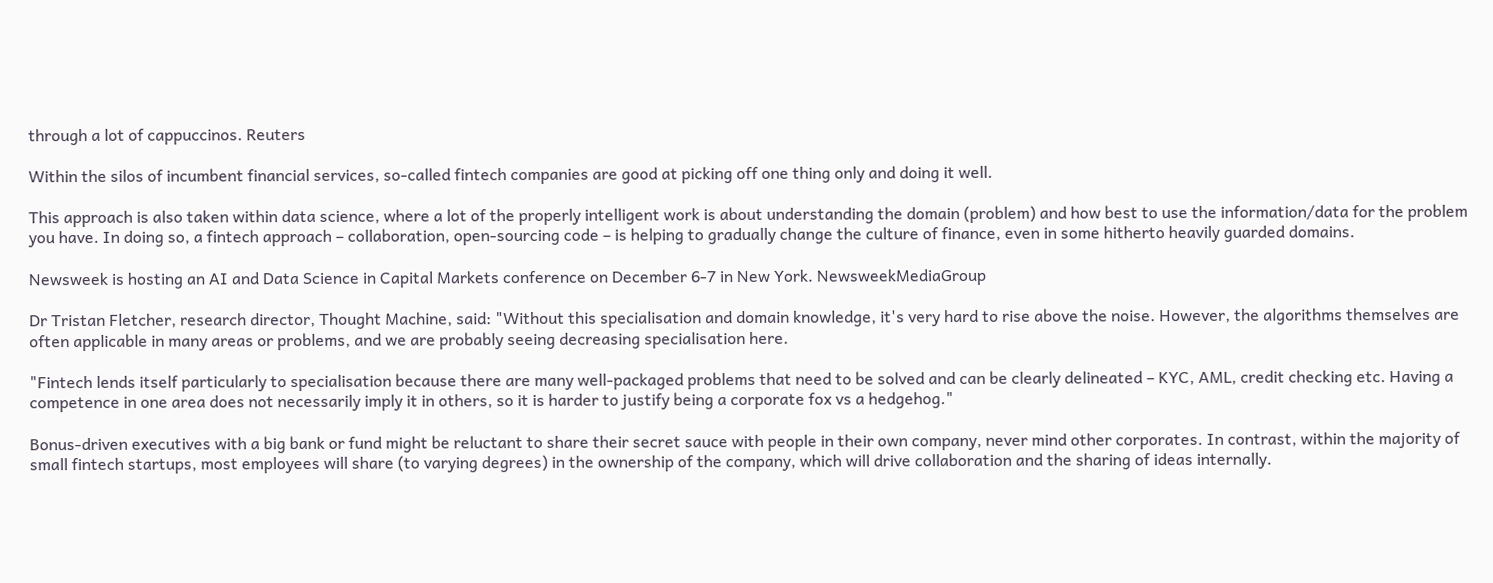through a lot of cappuccinos. Reuters

Within the silos of incumbent financial services, so-called fintech companies are good at picking off one thing only and doing it well.

This approach is also taken within data science, where a lot of the properly intelligent work is about understanding the domain (problem) and how best to use the information/data for the problem you have. In doing so, a fintech approach – collaboration, open-sourcing code – is helping to gradually change the culture of finance, even in some hitherto heavily guarded domains.

Newsweek is hosting an AI and Data Science in Capital Markets conference on December 6-7 in New York. NewsweekMediaGroup

Dr Tristan Fletcher, research director, Thought Machine, said: "Without this specialisation and domain knowledge, it's very hard to rise above the noise. However, the algorithms themselves are often applicable in many areas or problems, and we are probably seeing decreasing specialisation here.

"Fintech lends itself particularly to specialisation because there are many well-packaged problems that need to be solved and can be clearly delineated – KYC, AML, credit checking etc. Having a competence in one area does not necessarily imply it in others, so it is harder to justify being a corporate fox vs a hedgehog."

Bonus-driven executives with a big bank or fund might be reluctant to share their secret sauce with people in their own company, never mind other corporates. In contrast, within the majority of small fintech startups, most employees will share (to varying degrees) in the ownership of the company, which will drive collaboration and the sharing of ideas internally.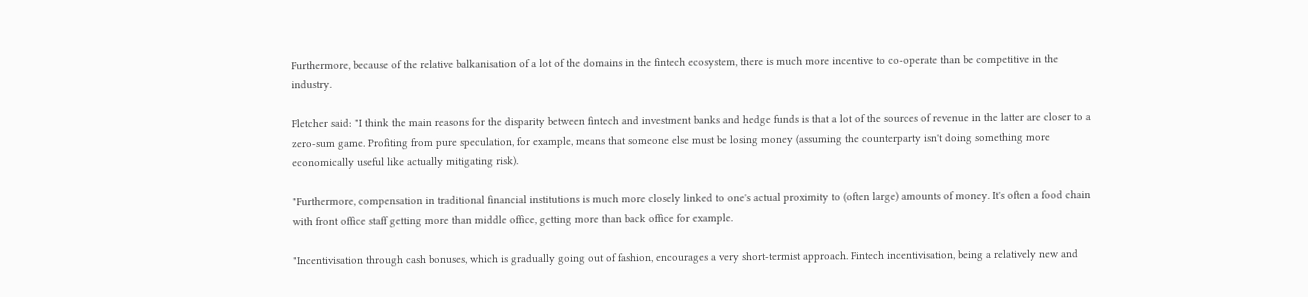Furthermore, because of the relative balkanisation of a lot of the domains in the fintech ecosystem, there is much more incentive to co-operate than be competitive in the industry.

Fletcher said: "I think the main reasons for the disparity between fintech and investment banks and hedge funds is that a lot of the sources of revenue in the latter are closer to a zero-sum game. Profiting from pure speculation, for example, means that someone else must be losing money (assuming the counterparty isn't doing something more economically useful like actually mitigating risk).

"Furthermore, compensation in traditional financial institutions is much more closely linked to one's actual proximity to (often large) amounts of money. It's often a food chain with front office staff getting more than middle office, getting more than back office for example.

"Incentivisation through cash bonuses, which is gradually going out of fashion, encourages a very short-termist approach. Fintech incentivisation, being a relatively new and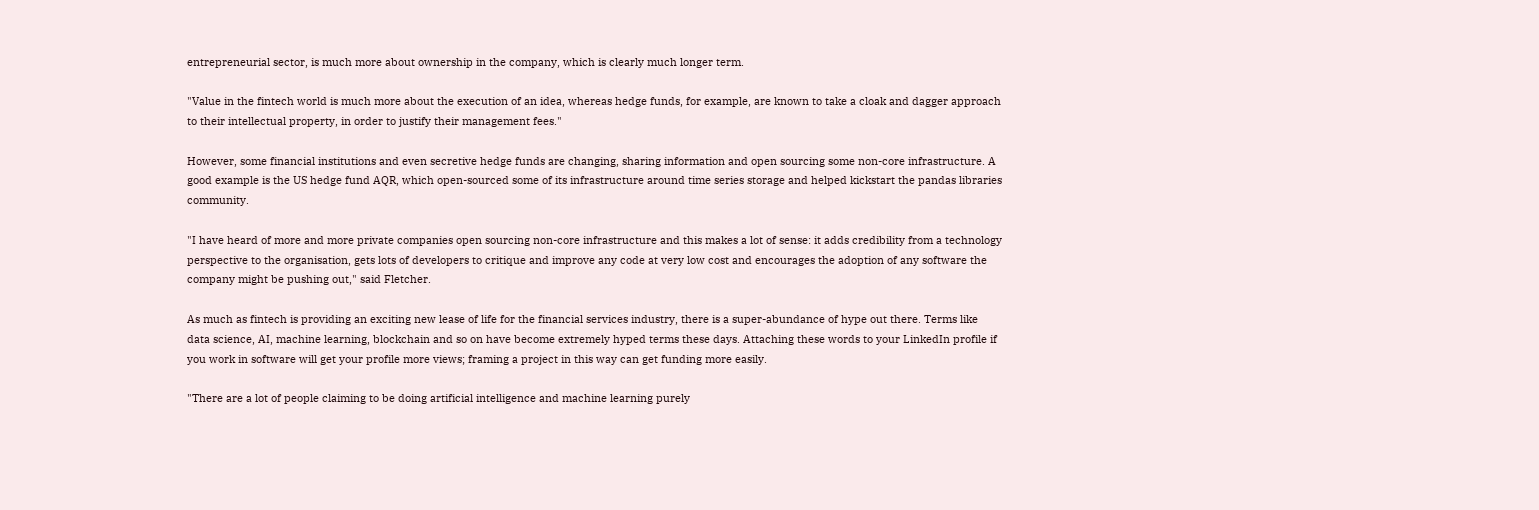entrepreneurial sector, is much more about ownership in the company, which is clearly much longer term.

"Value in the fintech world is much more about the execution of an idea, whereas hedge funds, for example, are known to take a cloak and dagger approach to their intellectual property, in order to justify their management fees."

However, some financial institutions and even secretive hedge funds are changing, sharing information and open sourcing some non-core infrastructure. A good example is the US hedge fund AQR, which open-sourced some of its infrastructure around time series storage and helped kickstart the pandas libraries community.

"I have heard of more and more private companies open sourcing non-core infrastructure and this makes a lot of sense: it adds credibility from a technology perspective to the organisation, gets lots of developers to critique and improve any code at very low cost and encourages the adoption of any software the company might be pushing out," said Fletcher.

As much as fintech is providing an exciting new lease of life for the financial services industry, there is a super-abundance of hype out there. Terms like data science, AI, machine learning, blockchain and so on have become extremely hyped terms these days. Attaching these words to your LinkedIn profile if you work in software will get your profile more views; framing a project in this way can get funding more easily.

"There are a lot of people claiming to be doing artificial intelligence and machine learning purely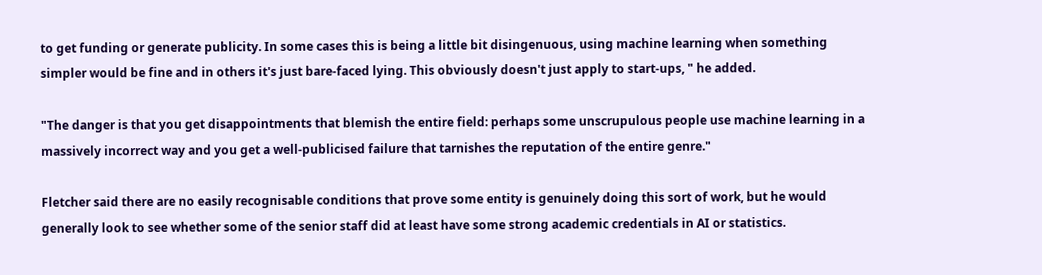to get funding or generate publicity. In some cases this is being a little bit disingenuous, using machine learning when something simpler would be fine and in others it's just bare-faced lying. This obviously doesn't just apply to start-ups, " he added.

"The danger is that you get disappointments that blemish the entire field: perhaps some unscrupulous people use machine learning in a massively incorrect way and you get a well-publicised failure that tarnishes the reputation of the entire genre."

Fletcher said there are no easily recognisable conditions that prove some entity is genuinely doing this sort of work, but he would generally look to see whether some of the senior staff did at least have some strong academic credentials in AI or statistics.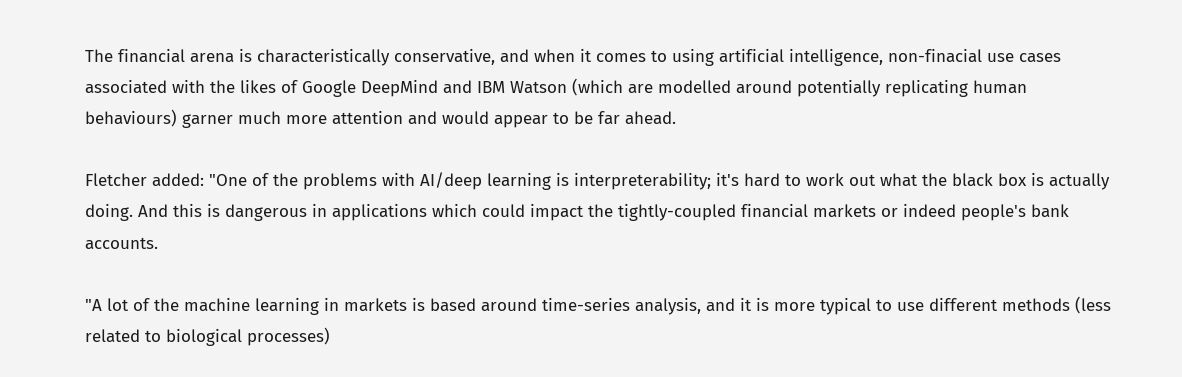The financial arena is characteristically conservative, and when it comes to using artificial intelligence, non-finacial use cases associated with the likes of Google DeepMind and IBM Watson (which are modelled around potentially replicating human behaviours) garner much more attention and would appear to be far ahead.

Fletcher added: "One of the problems with AI/deep learning is interpreterability; it's hard to work out what the black box is actually doing. And this is dangerous in applications which could impact the tightly-coupled financial markets or indeed people's bank accounts.

"A lot of the machine learning in markets is based around time-series analysis, and it is more typical to use different methods (less related to biological processes)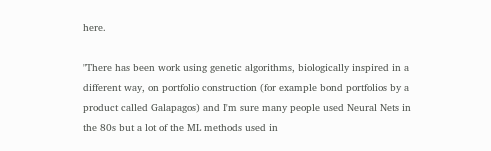here.

"There has been work using genetic algorithms, biologically inspired in a different way, on portfolio construction (for example bond portfolios by a product called Galapagos) and I'm sure many people used Neural Nets in the 80s but a lot of the ML methods used in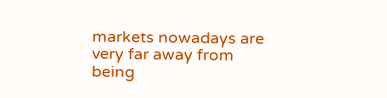markets nowadays are very far away from being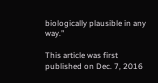biologically plausible in any way."

This article was first published on Dec. 7, 2016